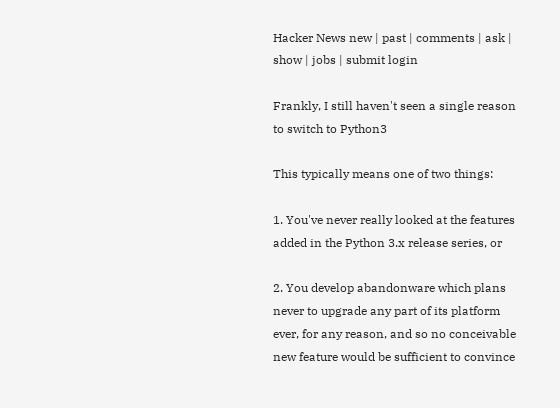Hacker News new | past | comments | ask | show | jobs | submit login

Frankly, I still haven't seen a single reason to switch to Python3

This typically means one of two things:

1. You've never really looked at the features added in the Python 3.x release series, or

2. You develop abandonware which plans never to upgrade any part of its platform ever, for any reason, and so no conceivable new feature would be sufficient to convince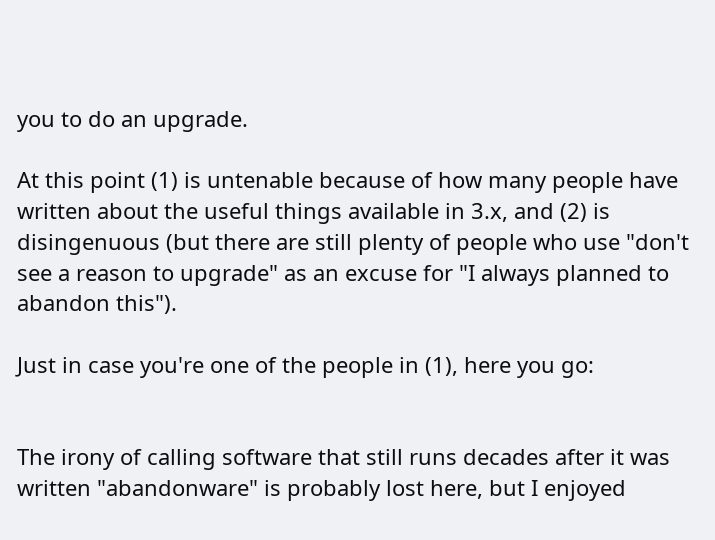you to do an upgrade.

At this point (1) is untenable because of how many people have written about the useful things available in 3.x, and (2) is disingenuous (but there are still plenty of people who use "don't see a reason to upgrade" as an excuse for "I always planned to abandon this").

Just in case you're one of the people in (1), here you go:


The irony of calling software that still runs decades after it was written "abandonware" is probably lost here, but I enjoyed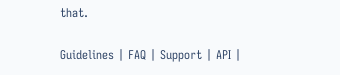that.

Guidelines | FAQ | Support | API |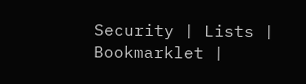Security | Lists | Bookmarklet |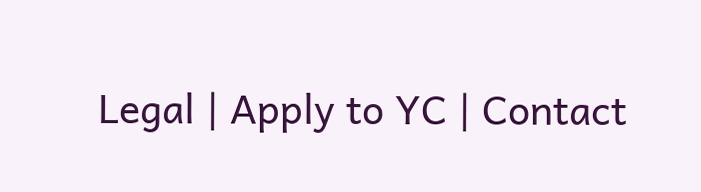Legal | Apply to YC | Contact